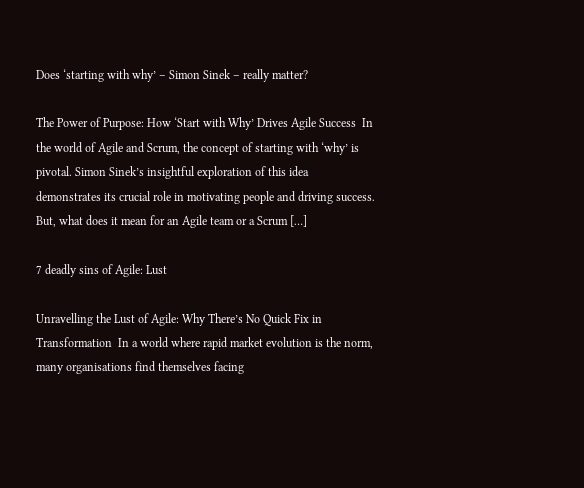Does ‘starting with why’ – Simon Sinek – really matter?

The Power of Purpose: How ‘Start with Why’ Drives Agile Success  In the world of Agile and Scrum, the concept of starting with ‘why’ is pivotal. Simon Sinek’s insightful exploration of this idea demonstrates its crucial role in motivating people and driving success.   But, what does it mean for an Agile team or a Scrum […]

7 deadly sins of Agile: Lust

Unravelling the Lust of Agile: Why There’s No Quick Fix in Transformation  In a world where rapid market evolution is the norm, many organisations find themselves facing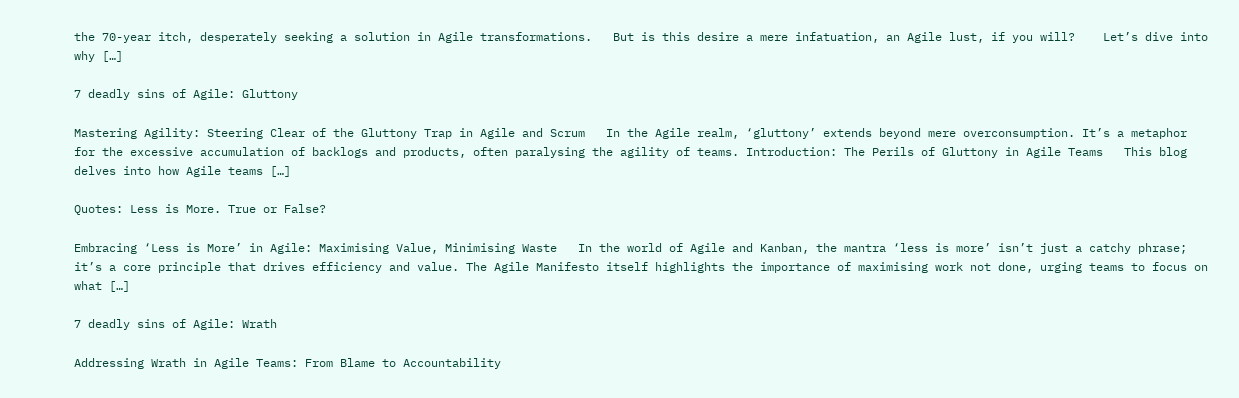the 70-year itch, desperately seeking a solution in Agile transformations.   But is this desire a mere infatuation, an Agile lust, if you will?    Let’s dive into why […]

7 deadly sins of Agile: Gluttony

Mastering Agility: Steering Clear of the Gluttony Trap in Agile and Scrum   In the Agile realm, ‘gluttony’ extends beyond mere overconsumption. It’s a metaphor for the excessive accumulation of backlogs and products, often paralysing the agility of teams. Introduction: The Perils of Gluttony in Agile Teams   This blog delves into how Agile teams […]

Quotes: Less is More. True or False?

Embracing ‘Less is More’ in Agile: Maximising Value, Minimising Waste   In the world of Agile and Kanban, the mantra ‘less is more’ isn’t just a catchy phrase; it’s a core principle that drives efficiency and value. The Agile Manifesto itself highlights the importance of maximising work not done, urging teams to focus on what […]

7 deadly sins of Agile: Wrath

Addressing Wrath in Agile Teams: From Blame to Accountability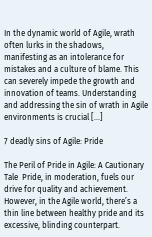In the dynamic world of Agile, wrath often lurks in the shadows, manifesting as an intolerance for mistakes and a culture of blame. This can severely impede the growth and innovation of teams. Understanding and addressing the sin of wrath in Agile environments is crucial […]

7 deadly sins of Agile: Pride

The Peril of Pride in Agile: A Cautionary Tale  Pride, in moderation, fuels our drive for quality and achievement. However, in the Agile world, there’s a thin line between healthy pride and its excessive, blinding counterpart.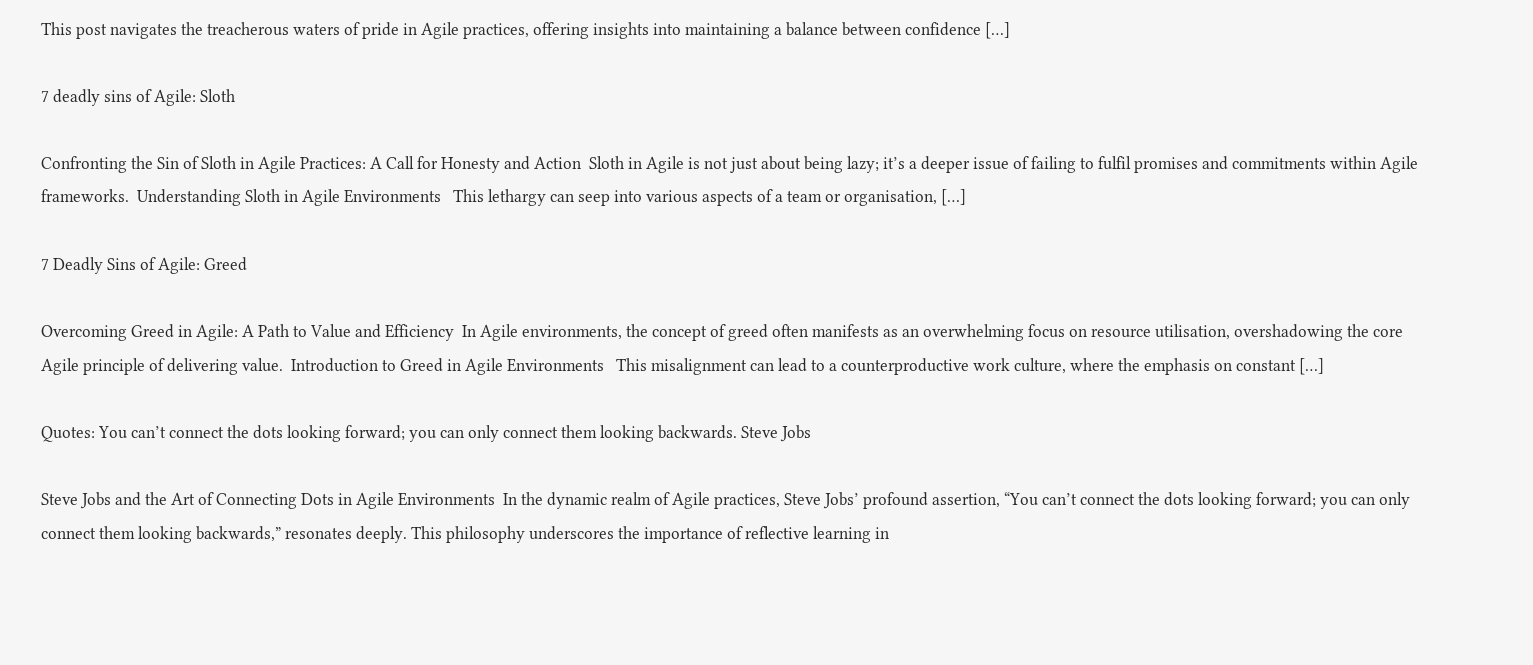This post navigates the treacherous waters of pride in Agile practices, offering insights into maintaining a balance between confidence […]

7 deadly sins of Agile: Sloth

Confronting the Sin of Sloth in Agile Practices: A Call for Honesty and Action  Sloth in Agile is not just about being lazy; it’s a deeper issue of failing to fulfil promises and commitments within Agile frameworks.  Understanding Sloth in Agile Environments   This lethargy can seep into various aspects of a team or organisation, […]

7 Deadly Sins of Agile: Greed

Overcoming Greed in Agile: A Path to Value and Efficiency  In Agile environments, the concept of greed often manifests as an overwhelming focus on resource utilisation, overshadowing the core Agile principle of delivering value.  Introduction to Greed in Agile Environments   This misalignment can lead to a counterproductive work culture, where the emphasis on constant […]

Quotes: You can’t connect the dots looking forward; you can only connect them looking backwards. Steve Jobs

Steve Jobs and the Art of Connecting Dots in Agile Environments  In the dynamic realm of Agile practices, Steve Jobs’ profound assertion, “You can’t connect the dots looking forward; you can only connect them looking backwards,” resonates deeply. This philosophy underscores the importance of reflective learning in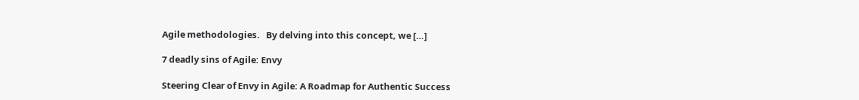Agile methodologies.   By delving into this concept, we […]

7 deadly sins of Agile: Envy

Steering Clear of Envy in Agile: A Roadmap for Authentic Success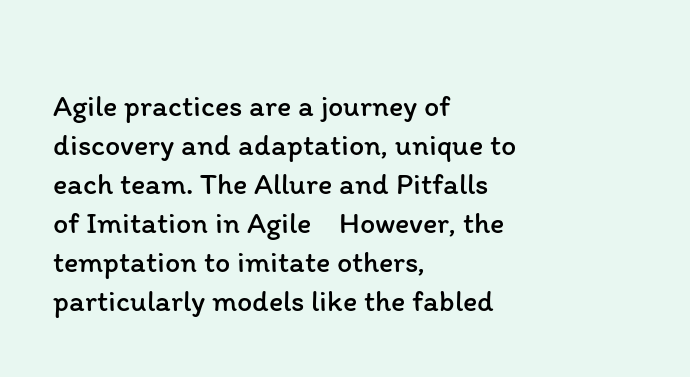Agile practices are a journey of discovery and adaptation, unique to each team. The Allure and Pitfalls of Imitation in Agile    However, the temptation to imitate others, particularly models like the fabled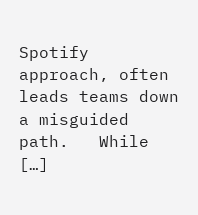Spotify approach, often leads teams down a misguided path.   While […]